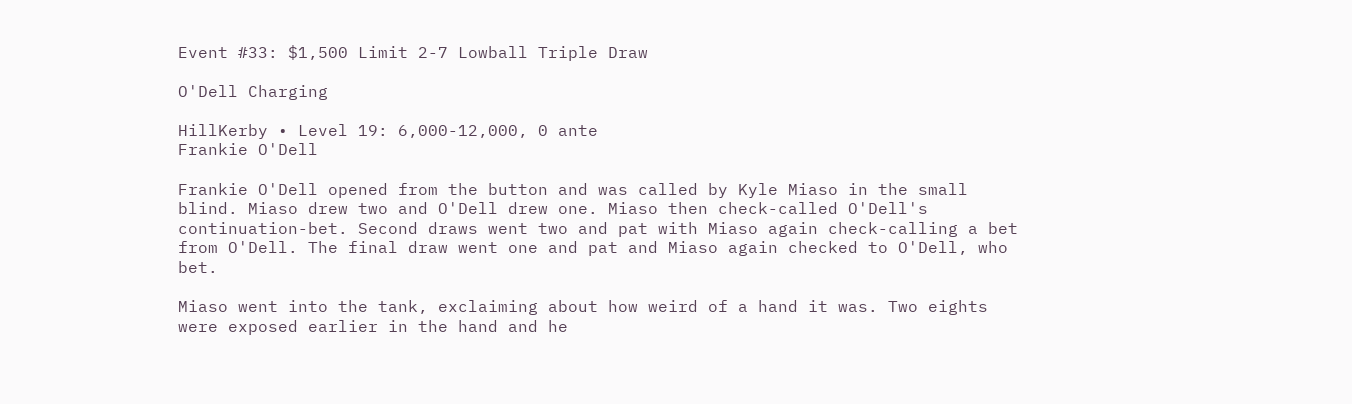Event #33: $1,500 Limit 2-7 Lowball Triple Draw

O'Dell Charging

HillKerby • Level 19: 6,000-12,000, 0 ante
Frankie O'Dell

Frankie O'Dell opened from the button and was called by Kyle Miaso in the small blind. Miaso drew two and O'Dell drew one. Miaso then check-called O'Dell's continuation-bet. Second draws went two and pat with Miaso again check-calling a bet from O'Dell. The final draw went one and pat and Miaso again checked to O'Dell, who bet.

Miaso went into the tank, exclaiming about how weird of a hand it was. Two eights were exposed earlier in the hand and he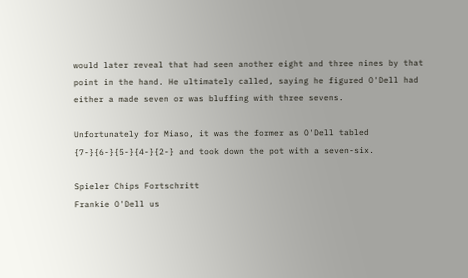would later reveal that had seen another eight and three nines by that point in the hand. He ultimately called, saying he figured O'Dell had either a made seven or was bluffing with three sevens.

Unfortunately for Miaso, it was the former as O'Dell tabled {7-}{6-}{5-}{4-}{2-} and took down the pot with a seven-six.

Spieler Chips Fortschritt
Frankie O'Dell us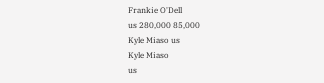Frankie O'Dell
us 280,000 85,000
Kyle Miaso us
Kyle Miaso
us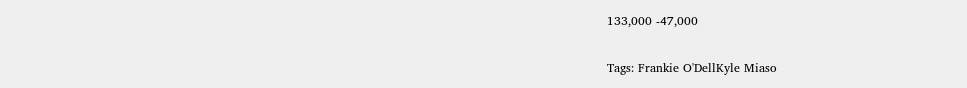133,000 -47,000

Tags: Frankie O'DellKyle Miaso